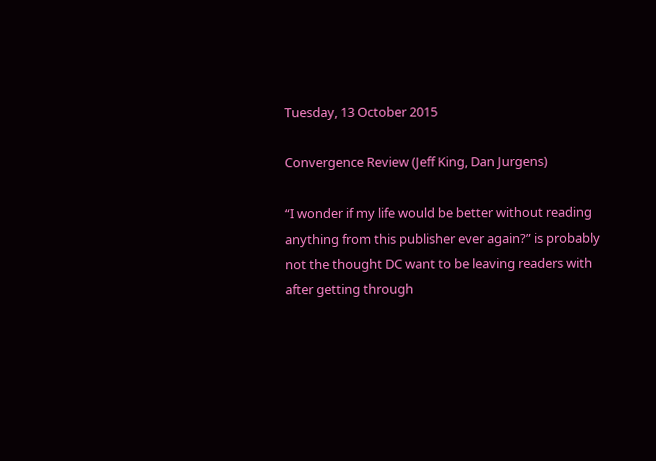Tuesday, 13 October 2015

Convergence Review (Jeff King, Dan Jurgens)

“I wonder if my life would be better without reading anything from this publisher ever again?” is probably not the thought DC want to be leaving readers with after getting through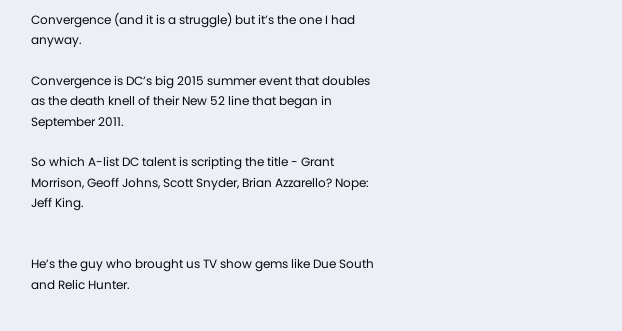Convergence (and it is a struggle) but it’s the one I had anyway.

Convergence is DC’s big 2015 summer event that doubles as the death knell of their New 52 line that began in September 2011.

So which A-list DC talent is scripting the title - Grant Morrison, Geoff Johns, Scott Snyder, Brian Azzarello? Nope: Jeff King.


He’s the guy who brought us TV show gems like Due South and Relic Hunter.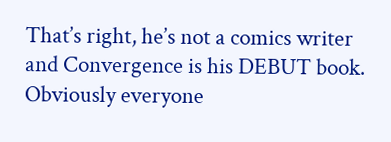That’s right, he’s not a comics writer and Convergence is his DEBUT book. Obviously everyone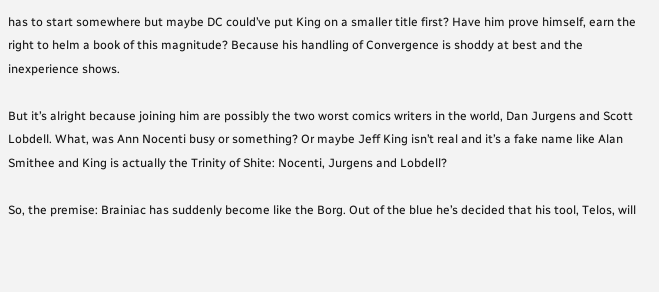has to start somewhere but maybe DC could’ve put King on a smaller title first? Have him prove himself, earn the right to helm a book of this magnitude? Because his handling of Convergence is shoddy at best and the inexperience shows.

But it’s alright because joining him are possibly the two worst comics writers in the world, Dan Jurgens and Scott Lobdell. What, was Ann Nocenti busy or something? Or maybe Jeff King isn’t real and it’s a fake name like Alan Smithee and King is actually the Trinity of Shite: Nocenti, Jurgens and Lobdell?

So, the premise: Brainiac has suddenly become like the Borg. Out of the blue he’s decided that his tool, Telos, will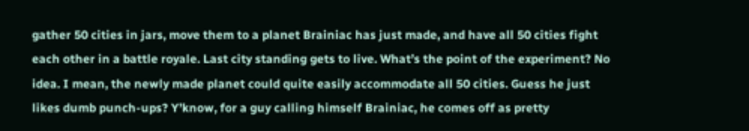gather 50 cities in jars, move them to a planet Brainiac has just made, and have all 50 cities fight each other in a battle royale. Last city standing gets to live. What’s the point of the experiment? No idea. I mean, the newly made planet could quite easily accommodate all 50 cities. Guess he just likes dumb punch-ups? Y’know, for a guy calling himself Brainiac, he comes off as pretty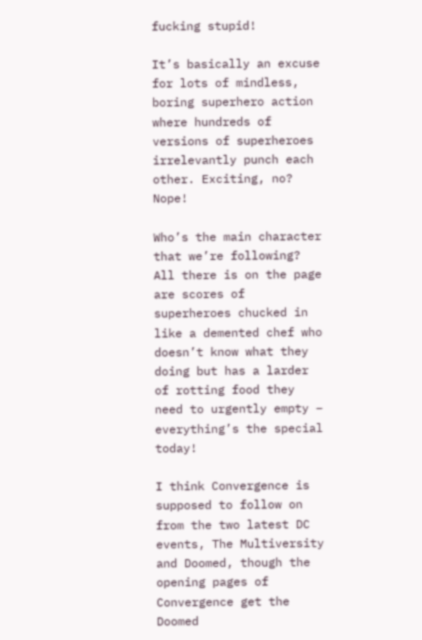fucking stupid!

It’s basically an excuse for lots of mindless, boring superhero action where hundreds of versions of superheroes irrelevantly punch each other. Exciting, no? Nope!

Who’s the main character that we’re following? All there is on the page are scores of superheroes chucked in like a demented chef who doesn’t know what they doing but has a larder of rotting food they need to urgently empty – everything’s the special today!

I think Convergence is supposed to follow on from the two latest DC events, The Multiversity and Doomed, though the opening pages of Convergence get the Doomed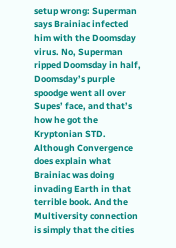setup wrong: Superman says Brainiac infected him with the Doomsday virus. No, Superman ripped Doomsday in half, Doomsday’s purple spoodge went all over Supes’ face, and that’s how he got the Kryptonian STD. Although Convergence does explain what Brainiac was doing invading Earth in that terrible book. And the Multiversity connection is simply that the cities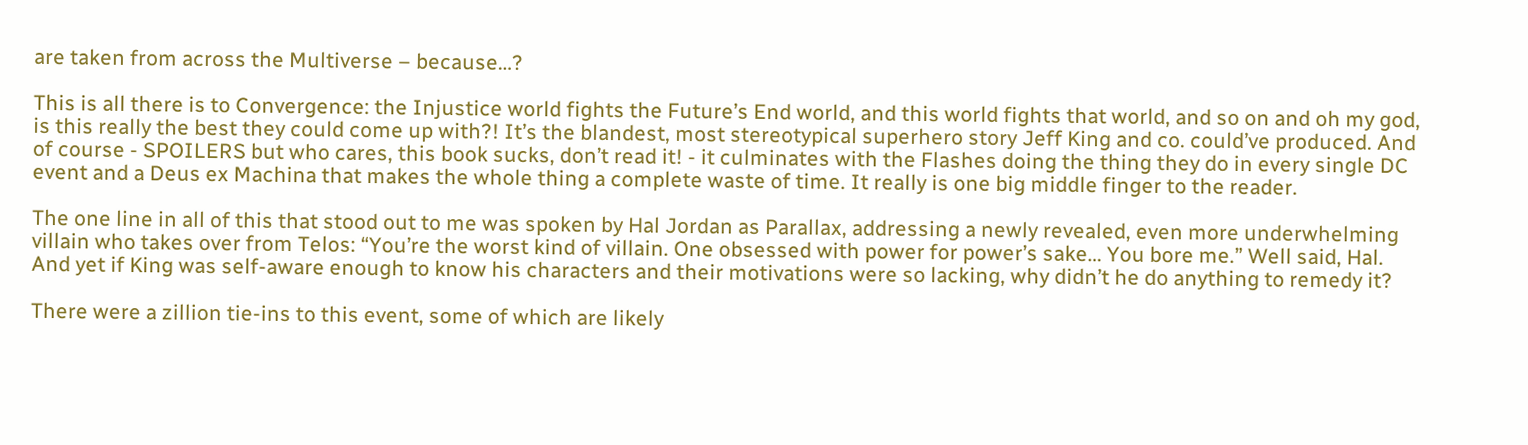are taken from across the Multiverse – because…?

This is all there is to Convergence: the Injustice world fights the Future’s End world, and this world fights that world, and so on and oh my god, is this really the best they could come up with?! It’s the blandest, most stereotypical superhero story Jeff King and co. could’ve produced. And of course - SPOILERS but who cares, this book sucks, don’t read it! - it culminates with the Flashes doing the thing they do in every single DC event and a Deus ex Machina that makes the whole thing a complete waste of time. It really is one big middle finger to the reader.

The one line in all of this that stood out to me was spoken by Hal Jordan as Parallax, addressing a newly revealed, even more underwhelming villain who takes over from Telos: “You’re the worst kind of villain. One obsessed with power for power’s sake… You bore me.” Well said, Hal. And yet if King was self-aware enough to know his characters and their motivations were so lacking, why didn’t he do anything to remedy it?

There were a zillion tie-ins to this event, some of which are likely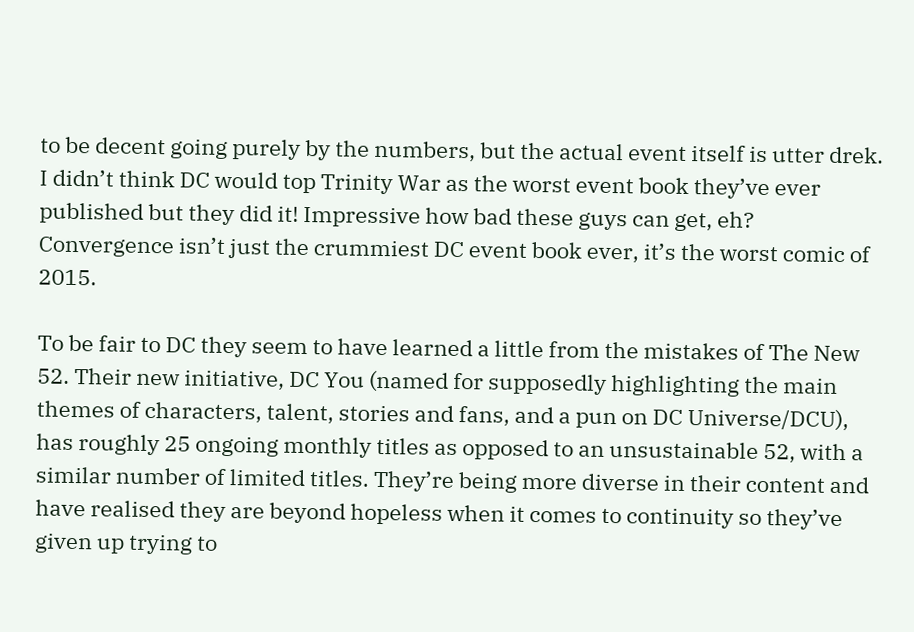to be decent going purely by the numbers, but the actual event itself is utter drek. I didn’t think DC would top Trinity War as the worst event book they’ve ever published but they did it! Impressive how bad these guys can get, eh? Convergence isn’t just the crummiest DC event book ever, it’s the worst comic of 2015.

To be fair to DC they seem to have learned a little from the mistakes of The New 52. Their new initiative, DC You (named for supposedly highlighting the main themes of characters, talent, stories and fans, and a pun on DC Universe/DCU), has roughly 25 ongoing monthly titles as opposed to an unsustainable 52, with a similar number of limited titles. They’re being more diverse in their content and have realised they are beyond hopeless when it comes to continuity so they’ve given up trying to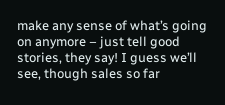make any sense of what’s going on anymore – just tell good stories, they say! I guess we’ll see, though sales so far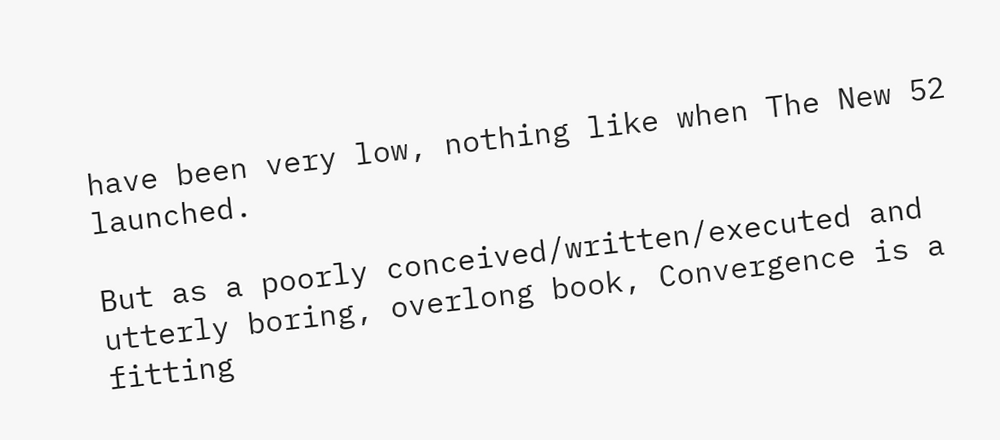have been very low, nothing like when The New 52 launched.

But as a poorly conceived/written/executed and utterly boring, overlong book, Convergence is a fitting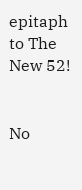epitaph to The New 52!


No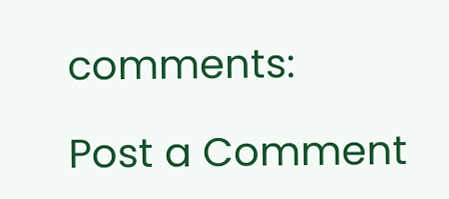comments:

Post a Comment